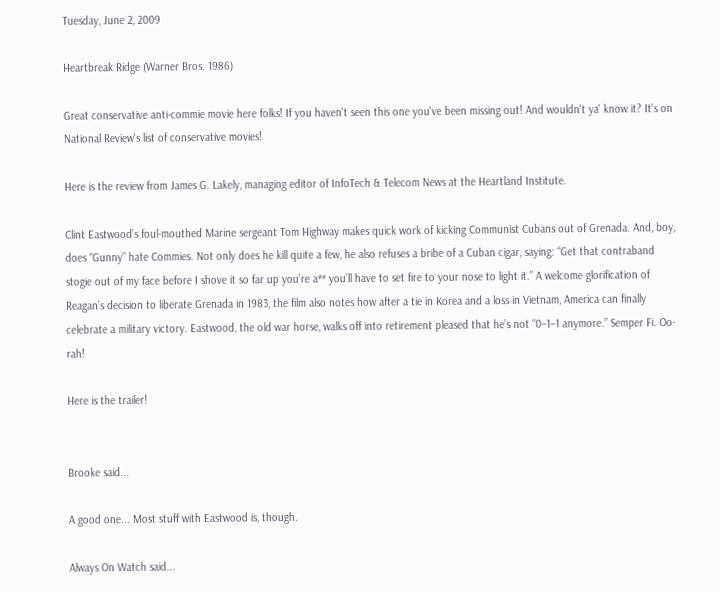Tuesday, June 2, 2009

Heartbreak Ridge (Warner Bros. 1986)

Great conservative anti-commie movie here folks! If you haven't seen this one you've been missing out! And wouldn't ya' know it? It's on National Review's list of conservative movies!

Here is the review from James G. Lakely, managing editor of InfoTech & Telecom News at the Heartland Institute.

Clint Eastwood’s foul-mouthed Marine sergeant Tom Highway makes quick work of kicking Communist Cubans out of Grenada. And, boy, does “Gunny” hate Commies. Not only does he kill quite a few, he also refuses a bribe of a Cuban cigar, saying: “Get that contraband stogie out of my face before I shove it so far up you’re a** you’ll have to set fire to your nose to light it.” A welcome glorification of Reagan’s decision to liberate Grenada in 1983, the film also notes how after a tie in Korea and a loss in Vietnam, America can finally celebrate a military victory. Eastwood, the old war horse, walks off into retirement pleased that he’s not “0–1–1 anymore.” Semper Fi. Oo-rah!

Here is the trailer!


Brooke said...

A good one... Most stuff with Eastwood is, though.

Always On Watch said...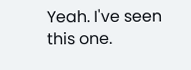Yeah. I've seen this one.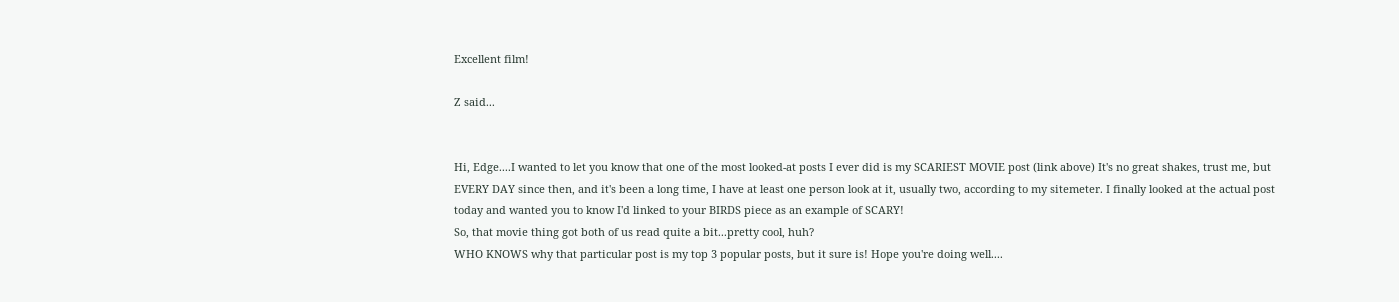Excellent film!

Z said...


Hi, Edge....I wanted to let you know that one of the most looked-at posts I ever did is my SCARIEST MOVIE post (link above) It's no great shakes, trust me, but EVERY DAY since then, and it's been a long time, I have at least one person look at it, usually two, according to my sitemeter. I finally looked at the actual post today and wanted you to know I'd linked to your BIRDS piece as an example of SCARY!
So, that movie thing got both of us read quite a bit...pretty cool, huh?
WHO KNOWS why that particular post is my top 3 popular posts, but it sure is! Hope you're doing well....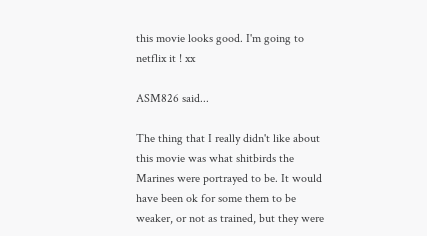this movie looks good. I'm going to netflix it ! xx

ASM826 said...

The thing that I really didn't like about this movie was what shitbirds the Marines were portrayed to be. It would have been ok for some them to be weaker, or not as trained, but they were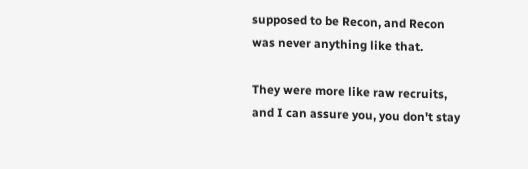supposed to be Recon, and Recon was never anything like that.

They were more like raw recruits, and I can assure you, you don't stay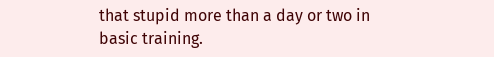that stupid more than a day or two in basic training.